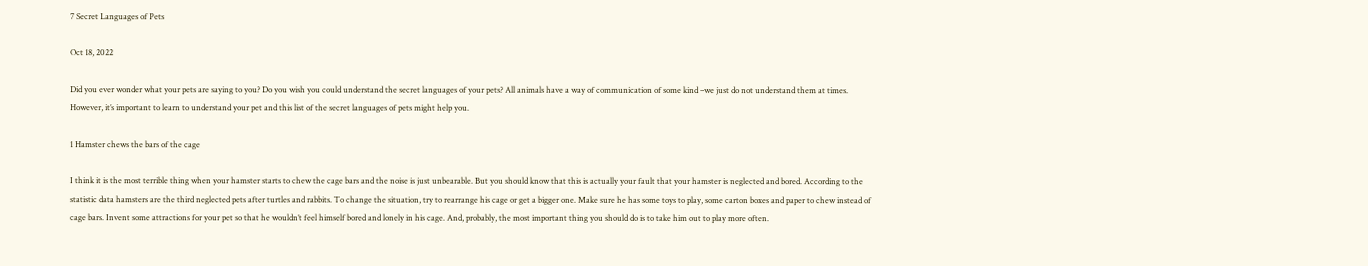7 Secret Languages of Pets

Oct 18, 2022

Did you ever wonder what your pets are saying to you? Do you wish you could understand the secret languages of your pets? All animals have a way of communication of some kind –we just do not understand them at times. However, it’s important to learn to understand your pet and this list of the secret languages of pets might help you.

1 Hamster chews the bars of the cage

I think it is the most terrible thing when your hamster starts to chew the cage bars and the noise is just unbearable. But you should know that this is actually your fault that your hamster is neglected and bored. According to the statistic data hamsters are the third neglected pets after turtles and rabbits. To change the situation, try to rearrange his cage or get a bigger one. Make sure he has some toys to play, some carton boxes and paper to chew instead of cage bars. Invent some attractions for your pet so that he wouldn’t feel himself bored and lonely in his cage. And, probably, the most important thing you should do is to take him out to play more often.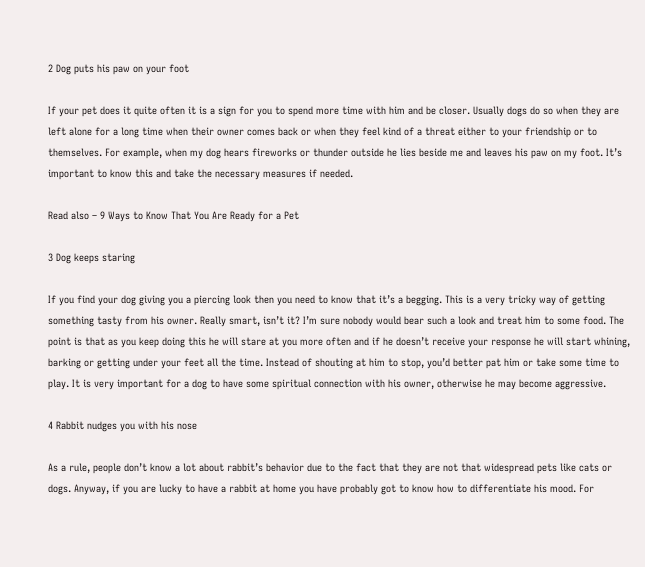2 Dog puts his paw on your foot

If your pet does it quite often it is a sign for you to spend more time with him and be closer. Usually dogs do so when they are left alone for a long time when their owner comes back or when they feel kind of a threat either to your friendship or to themselves. For example, when my dog hears fireworks or thunder outside he lies beside me and leaves his paw on my foot. It’s important to know this and take the necessary measures if needed.

Read also – 9 Ways to Know That You Are Ready for a Pet

3 Dog keeps staring

If you find your dog giving you a piercing look then you need to know that it’s a begging. This is a very tricky way of getting something tasty from his owner. Really smart, isn’t it? I’m sure nobody would bear such a look and treat him to some food. The point is that as you keep doing this he will stare at you more often and if he doesn’t receive your response he will start whining, barking or getting under your feet all the time. Instead of shouting at him to stop, you’d better pat him or take some time to play. It is very important for a dog to have some spiritual connection with his owner, otherwise he may become aggressive.

4 Rabbit nudges you with his nose

As a rule, people don’t know a lot about rabbit’s behavior due to the fact that they are not that widespread pets like cats or dogs. Anyway, if you are lucky to have a rabbit at home you have probably got to know how to differentiate his mood. For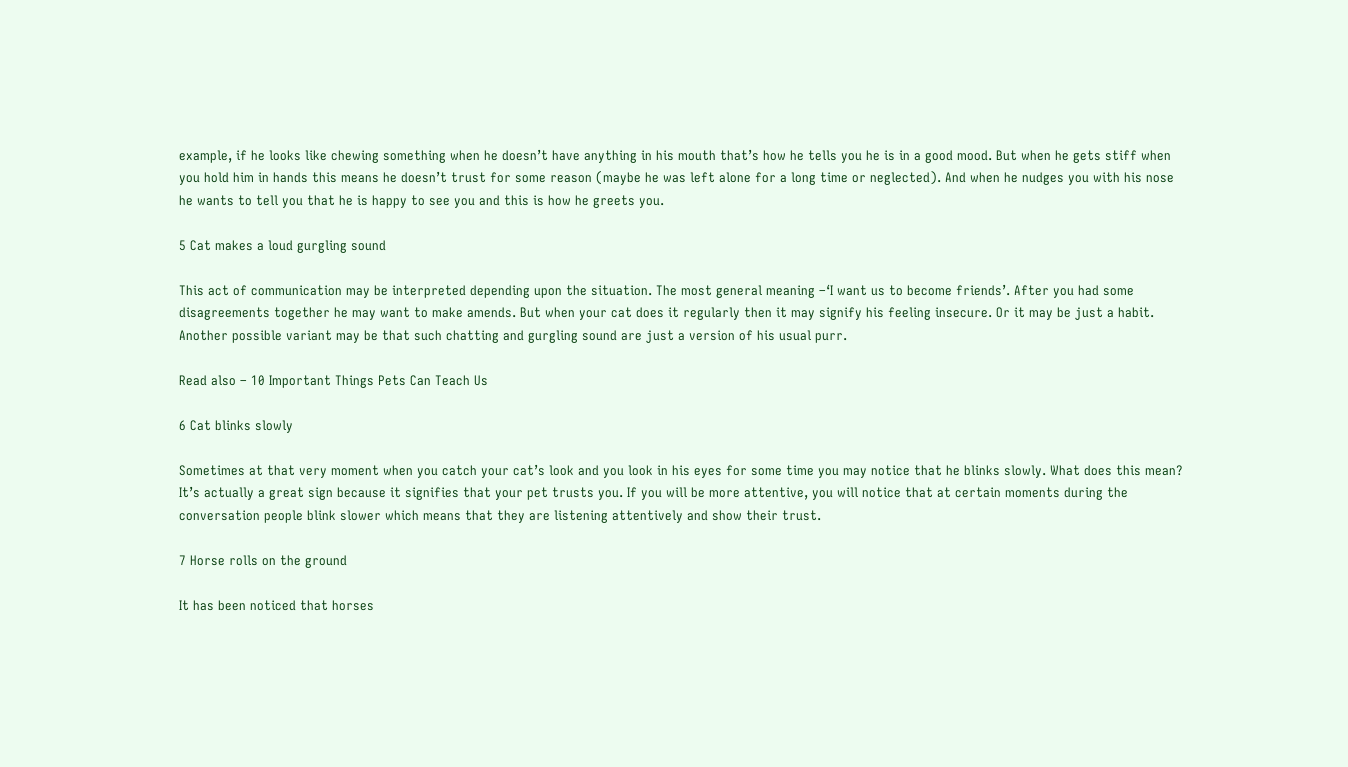example, if he looks like chewing something when he doesn’t have anything in his mouth that’s how he tells you he is in a good mood. But when he gets stiff when you hold him in hands this means he doesn’t trust for some reason (maybe he was left alone for a long time or neglected). And when he nudges you with his nose he wants to tell you that he is happy to see you and this is how he greets you.

5 Cat makes a loud gurgling sound

This act of communication may be interpreted depending upon the situation. The most general meaning –‘I want us to become friends’. After you had some disagreements together he may want to make amends. But when your cat does it regularly then it may signify his feeling insecure. Or it may be just a habit. Another possible variant may be that such chatting and gurgling sound are just a version of his usual purr.

Read also – 10 Important Things Pets Can Teach Us

6 Cat blinks slowly

Sometimes at that very moment when you catch your cat’s look and you look in his eyes for some time you may notice that he blinks slowly. What does this mean? It’s actually a great sign because it signifies that your pet trusts you. If you will be more attentive, you will notice that at certain moments during the conversation people blink slower which means that they are listening attentively and show their trust.

7 Horse rolls on the ground

It has been noticed that horses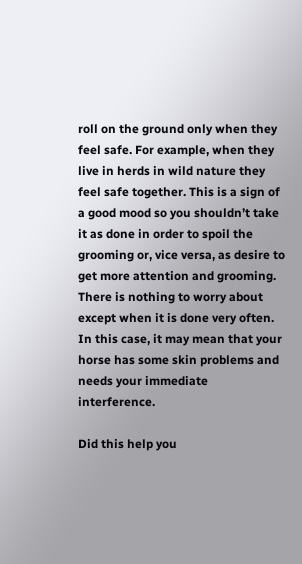roll on the ground only when they feel safe. For example, when they live in herds in wild nature they feel safe together. This is a sign of a good mood so you shouldn’t take it as done in order to spoil the grooming or, vice versa, as desire to get more attention and grooming. There is nothing to worry about except when it is done very often. In this case, it may mean that your horse has some skin problems and needs your immediate interference.

Did this help you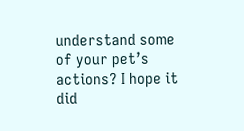understand some of your pet’s actions? I hope it did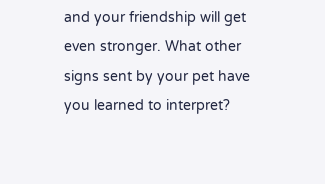and your friendship will get even stronger. What other signs sent by your pet have you learned to interpret?